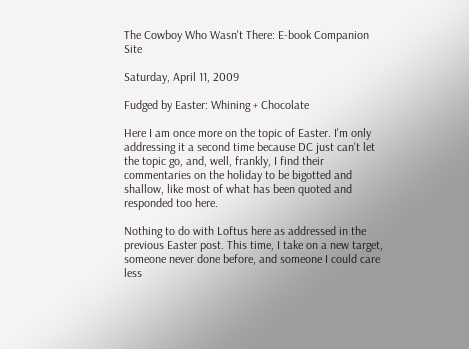The Cowboy Who Wasn't There: E-book Companion Site

Saturday, April 11, 2009

Fudged by Easter: Whining + Chocolate

Here I am once more on the topic of Easter. I'm only addressing it a second time because DC just can't let the topic go, and, well, frankly, I find their commentaries on the holiday to be bigotted and shallow, like most of what has been quoted and responded too here.

Nothing to do with Loftus here as addressed in the previous Easter post. This time, I take on a new target, someone never done before, and someone I could care less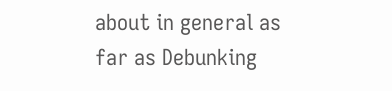about in general as far as Debunking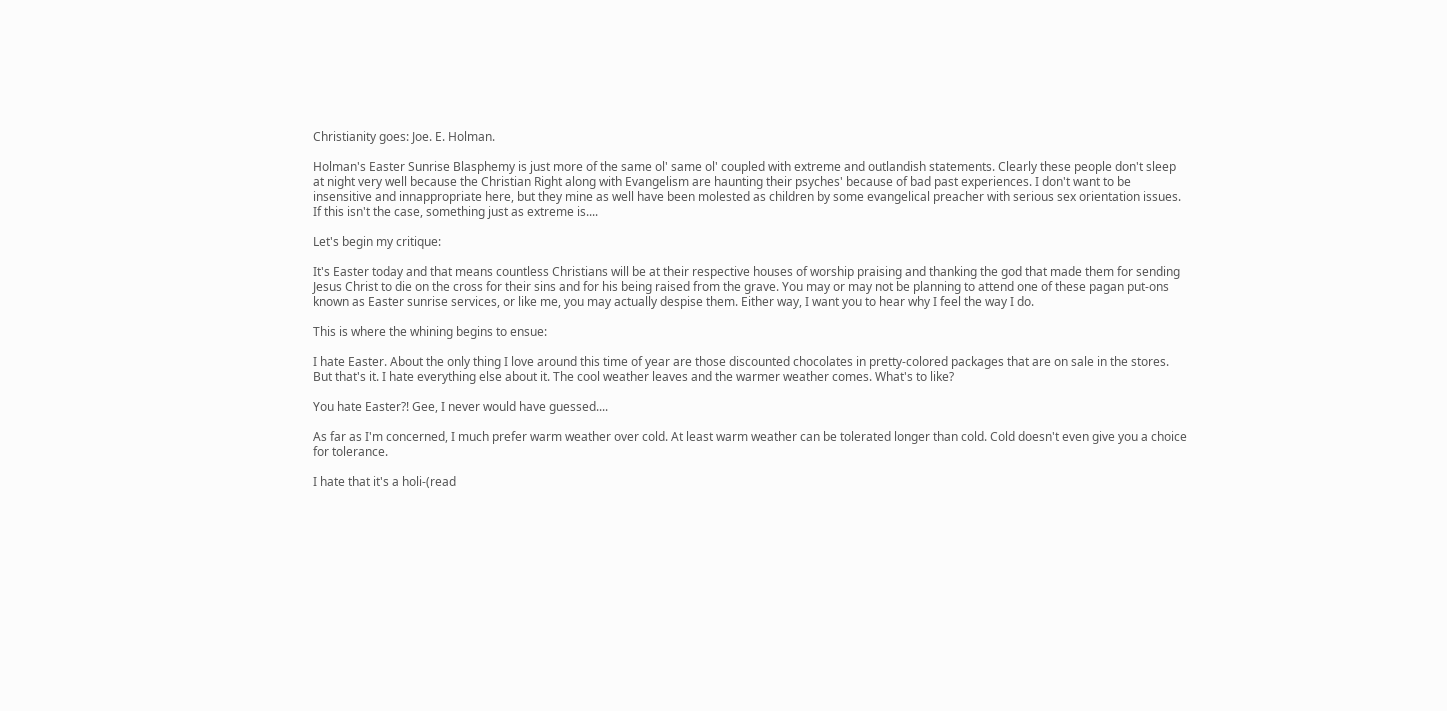Christianity goes: Joe. E. Holman.

Holman's Easter Sunrise Blasphemy is just more of the same ol' same ol' coupled with extreme and outlandish statements. Clearly these people don't sleep at night very well because the Christian Right along with Evangelism are haunting their psyches' because of bad past experiences. I don't want to be insensitive and innappropriate here, but they mine as well have been molested as children by some evangelical preacher with serious sex orientation issues. If this isn't the case, something just as extreme is....

Let's begin my critique:

It's Easter today and that means countless Christians will be at their respective houses of worship praising and thanking the god that made them for sending Jesus Christ to die on the cross for their sins and for his being raised from the grave. You may or may not be planning to attend one of these pagan put-ons known as Easter sunrise services, or like me, you may actually despise them. Either way, I want you to hear why I feel the way I do.

This is where the whining begins to ensue:

I hate Easter. About the only thing I love around this time of year are those discounted chocolates in pretty-colored packages that are on sale in the stores. But that's it. I hate everything else about it. The cool weather leaves and the warmer weather comes. What's to like?

You hate Easter?! Gee, I never would have guessed....

As far as I'm concerned, I much prefer warm weather over cold. At least warm weather can be tolerated longer than cold. Cold doesn't even give you a choice for tolerance.

I hate that it's a holi-(read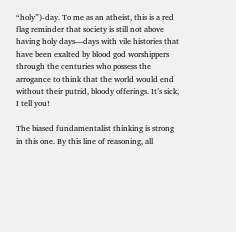“holy”)-day. To me as an atheist, this is a red flag reminder that society is still not above having holy days—days with vile histories that have been exalted by blood god worshippers through the centuries who possess the arrogance to think that the world would end without their putrid, bloody offerings. It’s sick, I tell you!

The biased fundamentalist thinking is strong in this one. By this line of reasoning, all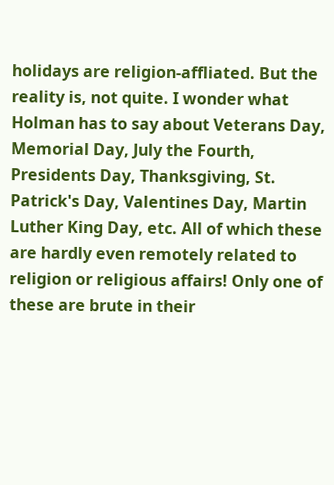holidays are religion-affliated. But the reality is, not quite. I wonder what Holman has to say about Veterans Day, Memorial Day, July the Fourth, Presidents Day, Thanksgiving, St. Patrick's Day, Valentines Day, Martin Luther King Day, etc. All of which these are hardly even remotely related to religion or religious affairs! Only one of these are brute in their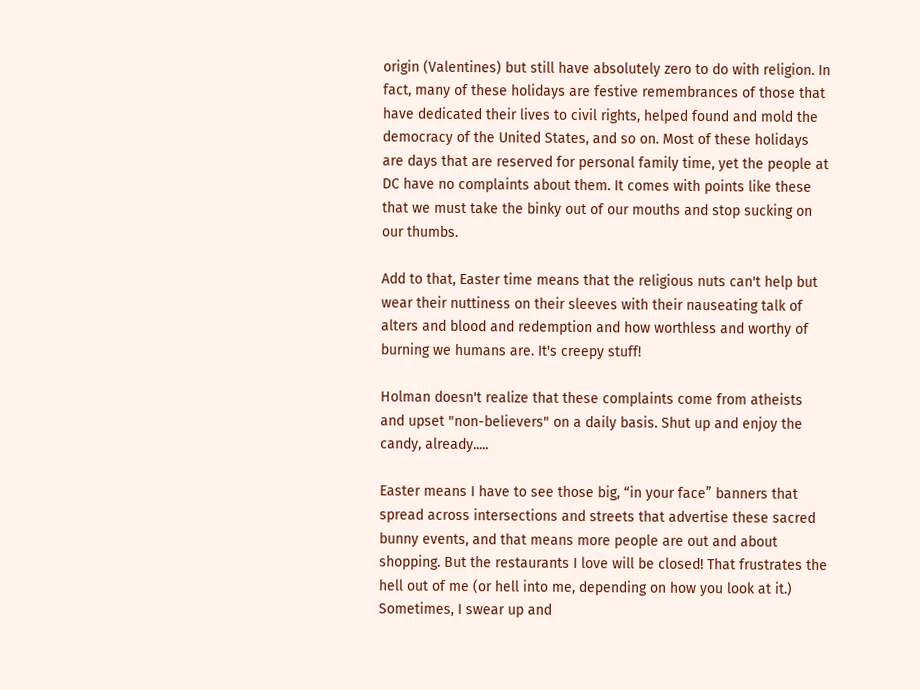origin (Valentines) but still have absolutely zero to do with religion. In fact, many of these holidays are festive remembrances of those that have dedicated their lives to civil rights, helped found and mold the democracy of the United States, and so on. Most of these holidays are days that are reserved for personal family time, yet the people at DC have no complaints about them. It comes with points like these that we must take the binky out of our mouths and stop sucking on our thumbs.

Add to that, Easter time means that the religious nuts can't help but wear their nuttiness on their sleeves with their nauseating talk of alters and blood and redemption and how worthless and worthy of burning we humans are. It's creepy stuff!

Holman doesn't realize that these complaints come from atheists and upset "non-believers" on a daily basis. Shut up and enjoy the candy, already.....

Easter means I have to see those big, “in your face” banners that spread across intersections and streets that advertise these sacred bunny events, and that means more people are out and about shopping. But the restaurants I love will be closed! That frustrates the hell out of me (or hell into me, depending on how you look at it.) Sometimes, I swear up and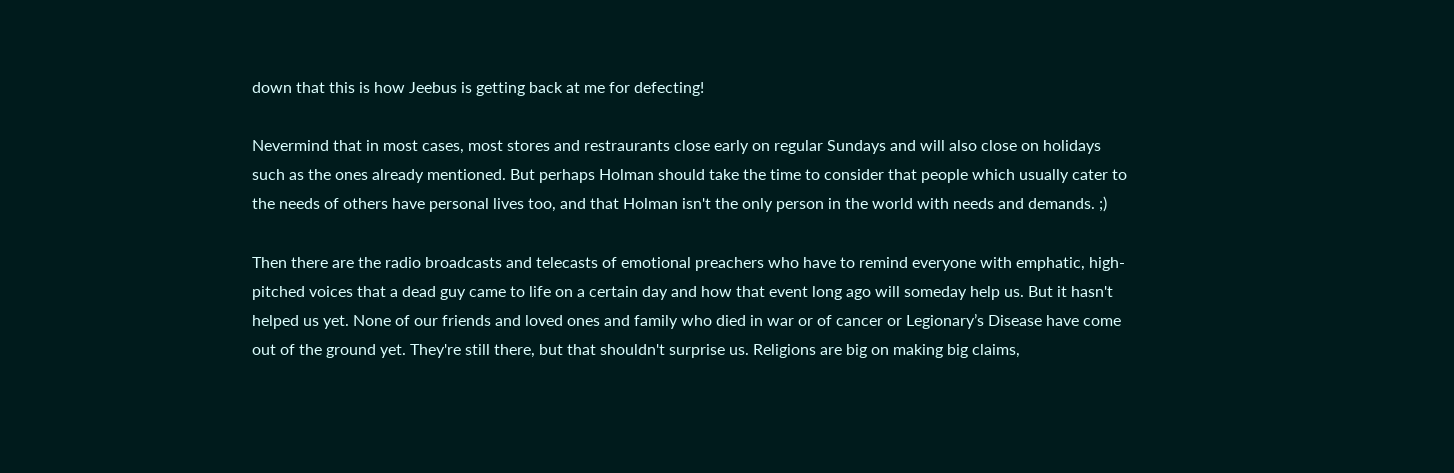down that this is how Jeebus is getting back at me for defecting!

Nevermind that in most cases, most stores and restraurants close early on regular Sundays and will also close on holidays such as the ones already mentioned. But perhaps Holman should take the time to consider that people which usually cater to the needs of others have personal lives too, and that Holman isn't the only person in the world with needs and demands. ;)

Then there are the radio broadcasts and telecasts of emotional preachers who have to remind everyone with emphatic, high-pitched voices that a dead guy came to life on a certain day and how that event long ago will someday help us. But it hasn't helped us yet. None of our friends and loved ones and family who died in war or of cancer or Legionary’s Disease have come out of the ground yet. They're still there, but that shouldn't surprise us. Religions are big on making big claims,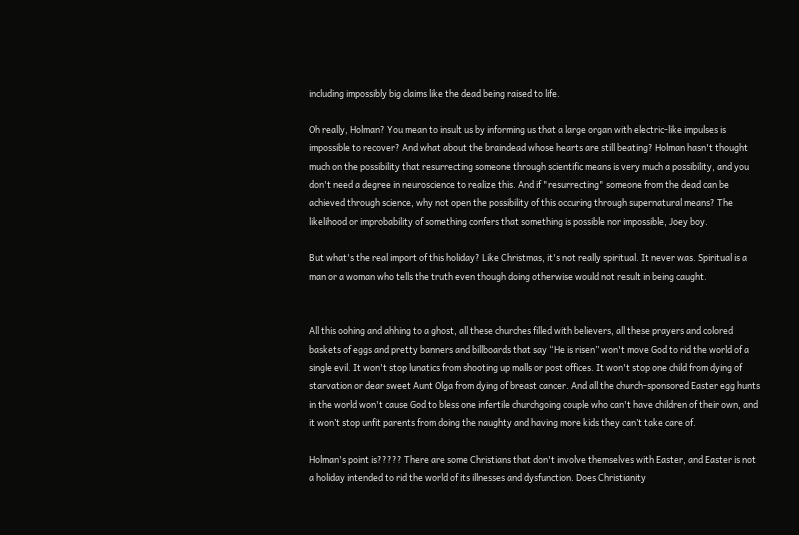including impossibly big claims like the dead being raised to life.

Oh really, Holman? You mean to insult us by informing us that a large organ with electric-like impulses is impossible to recover? And what about the braindead whose hearts are still beating? Holman hasn't thought much on the possibility that resurrecting someone through scientific means is very much a possibility, and you don't need a degree in neuroscience to realize this. And if "resurrecting" someone from the dead can be achieved through science, why not open the possibility of this occuring through supernatural means? The likelihood or improbability of something confers that something is possible nor impossible, Joey boy.

But what's the real import of this holiday? Like Christmas, it's not really spiritual. It never was. Spiritual is a man or a woman who tells the truth even though doing otherwise would not result in being caught.


All this oohing and ahhing to a ghost, all these churches filled with believers, all these prayers and colored baskets of eggs and pretty banners and billboards that say “He is risen” won't move God to rid the world of a single evil. It won't stop lunatics from shooting up malls or post offices. It won't stop one child from dying of starvation or dear sweet Aunt Olga from dying of breast cancer. And all the church-sponsored Easter egg hunts in the world won't cause God to bless one infertile churchgoing couple who can't have children of their own, and it won’t stop unfit parents from doing the naughty and having more kids they can’t take care of.

Holman's point is????? There are some Christians that don't involve themselves with Easter, and Easter is not a holiday intended to rid the world of its illnesses and dysfunction. Does Christianity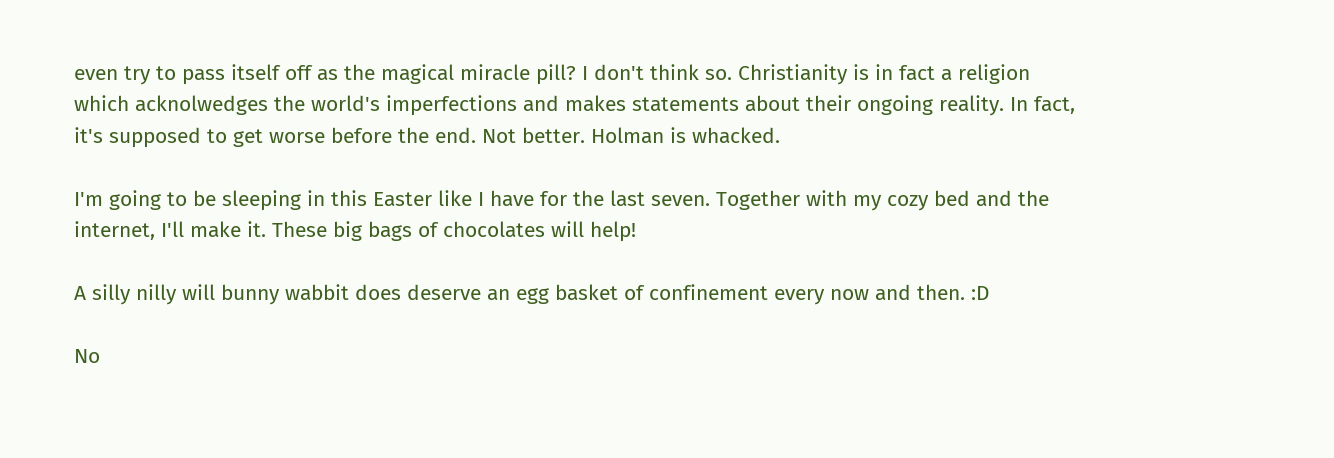even try to pass itself off as the magical miracle pill? I don't think so. Christianity is in fact a religion which acknolwedges the world's imperfections and makes statements about their ongoing reality. In fact, it's supposed to get worse before the end. Not better. Holman is whacked.

I'm going to be sleeping in this Easter like I have for the last seven. Together with my cozy bed and the internet, I'll make it. These big bags of chocolates will help!

A silly nilly will bunny wabbit does deserve an egg basket of confinement every now and then. :D

No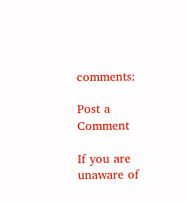comments:

Post a Comment

If you are unaware of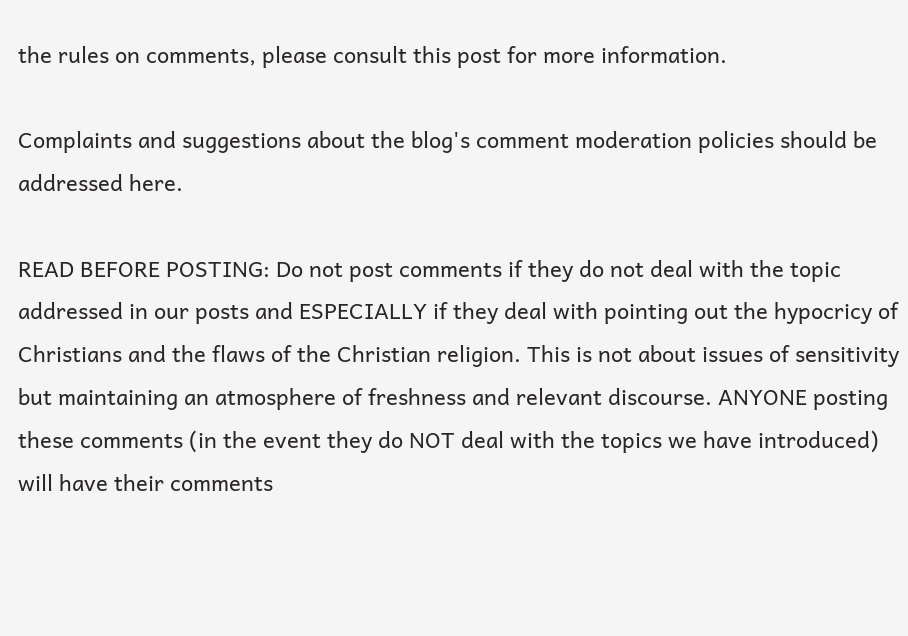the rules on comments, please consult this post for more information.

Complaints and suggestions about the blog's comment moderation policies should be addressed here.

READ BEFORE POSTING: Do not post comments if they do not deal with the topic addressed in our posts and ESPECIALLY if they deal with pointing out the hypocricy of Christians and the flaws of the Christian religion. This is not about issues of sensitivity but maintaining an atmosphere of freshness and relevant discourse. ANYONE posting these comments (in the event they do NOT deal with the topics we have introduced) will have their comments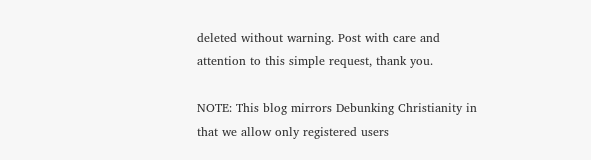deleted without warning. Post with care and attention to this simple request, thank you.

NOTE: This blog mirrors Debunking Christianity in that we allow only registered users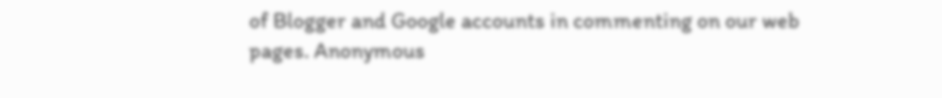of Blogger and Google accounts in commenting on our web pages. Anonymous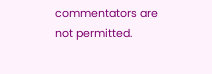commentators are not permitted.